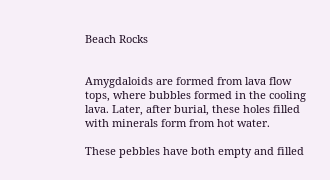Beach Rocks


Amygdaloids are formed from lava flow tops, where bubbles formed in the cooling lava. Later, after burial, these holes filled with minerals form from hot water.

These pebbles have both empty and filled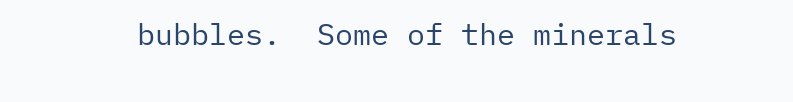bubbles.  Some of the minerals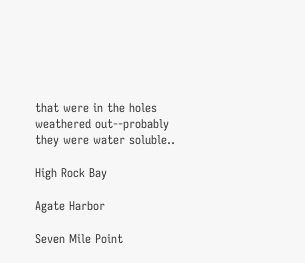that were in the holes weathered out--probably they were water soluble..

High Rock Bay

Agate Harbor

Seven Mile Point